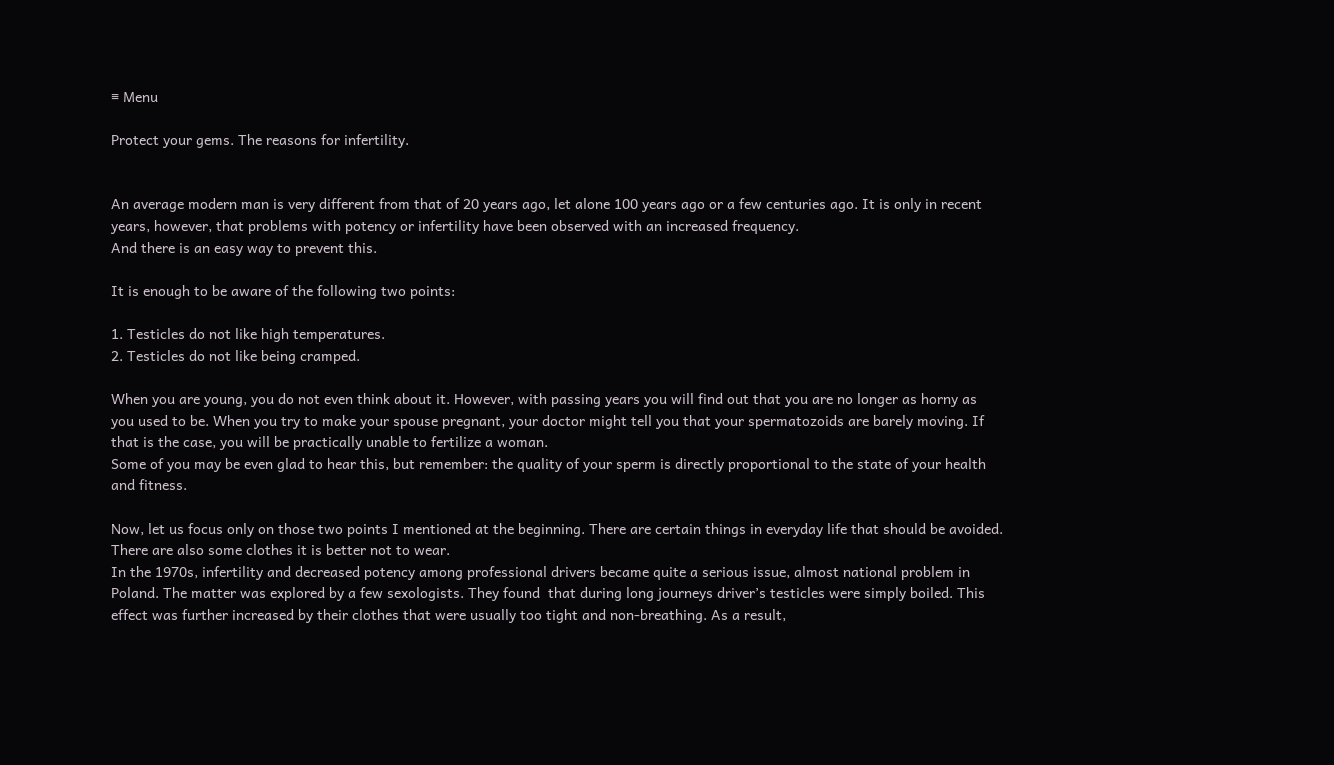≡ Menu

Protect your gems. The reasons for infertility.


An average modern man is very different from that of 20 years ago, let alone 100 years ago or a few centuries ago. It is only in recent years, however, that problems with potency or infertility have been observed with an increased frequency.
And there is an easy way to prevent this.

It is enough to be aware of the following two points:

1. Testicles do not like high temperatures.
2. Testicles do not like being cramped.

When you are young, you do not even think about it. However, with passing years you will find out that you are no longer as horny as you used to be. When you try to make your spouse pregnant, your doctor might tell you that your spermatozoids are barely moving. If that is the case, you will be practically unable to fertilize a woman.
Some of you may be even glad to hear this, but remember: the quality of your sperm is directly proportional to the state of your health and fitness.

Now, let us focus only on those two points I mentioned at the beginning. There are certain things in everyday life that should be avoided. There are also some clothes it is better not to wear.
In the 1970s, infertility and decreased potency among professional drivers became quite a serious issue, almost national problem in Poland. The matter was explored by a few sexologists. They found  that during long journeys driver’s testicles were simply boiled. This effect was further increased by their clothes that were usually too tight and non-breathing. As a result,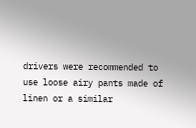drivers were recommended to use loose airy pants made of linen or a similar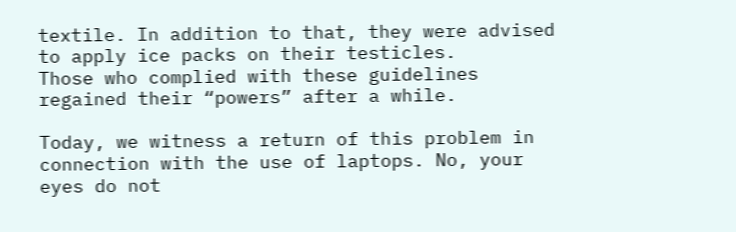textile. In addition to that, they were advised to apply ice packs on their testicles.
Those who complied with these guidelines regained their “powers” after a while.

Today, we witness a return of this problem in connection with the use of laptops. No, your eyes do not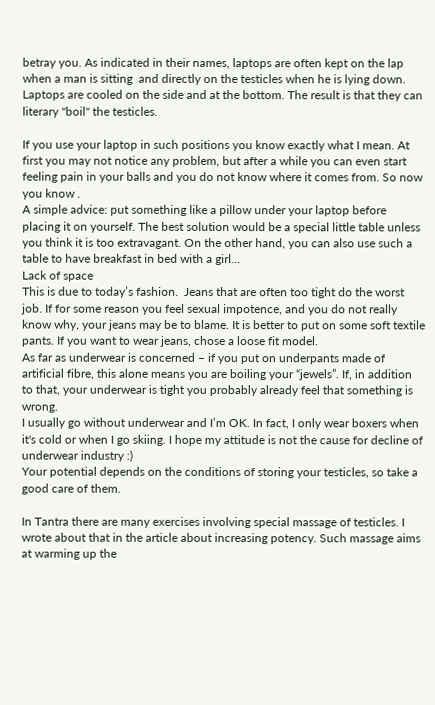betray you. As indicated in their names, laptops are often kept on the lap when a man is sitting  and directly on the testicles when he is lying down. Laptops are cooled on the side and at the bottom. The result is that they can literary "boil" the testicles.

If you use your laptop in such positions you know exactly what I mean. At first you may not notice any problem, but after a while you can even start feeling pain in your balls and you do not know where it comes from. So now you know .
A simple advice: put something like a pillow under your laptop before placing it on yourself. The best solution would be a special little table unless you think it is too extravagant. On the other hand, you can also use such a table to have breakfast in bed with a girl…
Lack of space
This is due to today’s fashion.  Jeans that are often too tight do the worst job. If for some reason you feel sexual impotence, and you do not really know why, your jeans may be to blame. It is better to put on some soft textile pants. If you want to wear jeans, chose a loose fit model.
As far as underwear is concerned – if you put on underpants made of artificial fibre, this alone means you are boiling your “jewels”. If, in addition to that, your underwear is tight you probably already feel that something is wrong.
I usually go without underwear and I’m OK. In fact, I only wear boxers when it's cold or when I go skiing. I hope my attitude is not the cause for decline of underwear industry :)
Your potential depends on the conditions of storing your testicles, so take a good care of them.

In Tantra there are many exercises involving special massage of testicles. I wrote about that in the article about increasing potency. Such massage aims at warming up the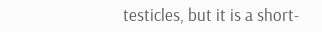testicles, but it is a short-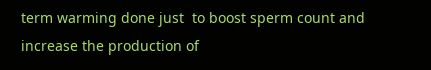term warming done just  to boost sperm count and increase the production of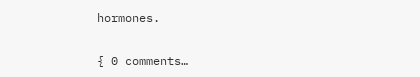hormones.

{ 0 comments…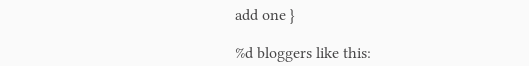add one }

%d bloggers like this: